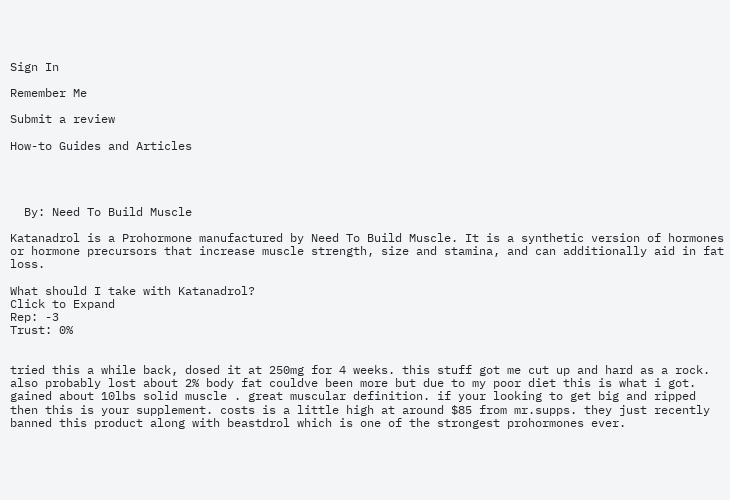Sign In

Remember Me

Submit a review

How-to Guides and Articles




  By: Need To Build Muscle

Katanadrol is a Prohormone manufactured by Need To Build Muscle. It is a synthetic version of hormones or hormone precursors that increase muscle strength, size and stamina, and can additionally aid in fat loss.

What should I take with Katanadrol?
Click to Expand
Rep: -3
Trust: 0%


tried this a while back, dosed it at 250mg for 4 weeks. this stuff got me cut up and hard as a rock. also probably lost about 2% body fat couldve been more but due to my poor diet this is what i got. gained about 10lbs solid muscle . great muscular definition. if your looking to get big and ripped then this is your supplement. costs is a little high at around $85 from mr.supps. they just recently banned this product along with beastdrol which is one of the strongest prohormones ever.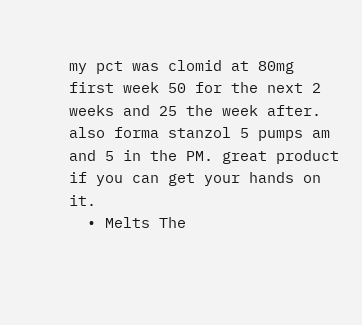my pct was clomid at 80mg first week 50 for the next 2 weeks and 25 the week after. also forma stanzol 5 pumps am and 5 in the PM. great product if you can get your hands on it.
  • Melts The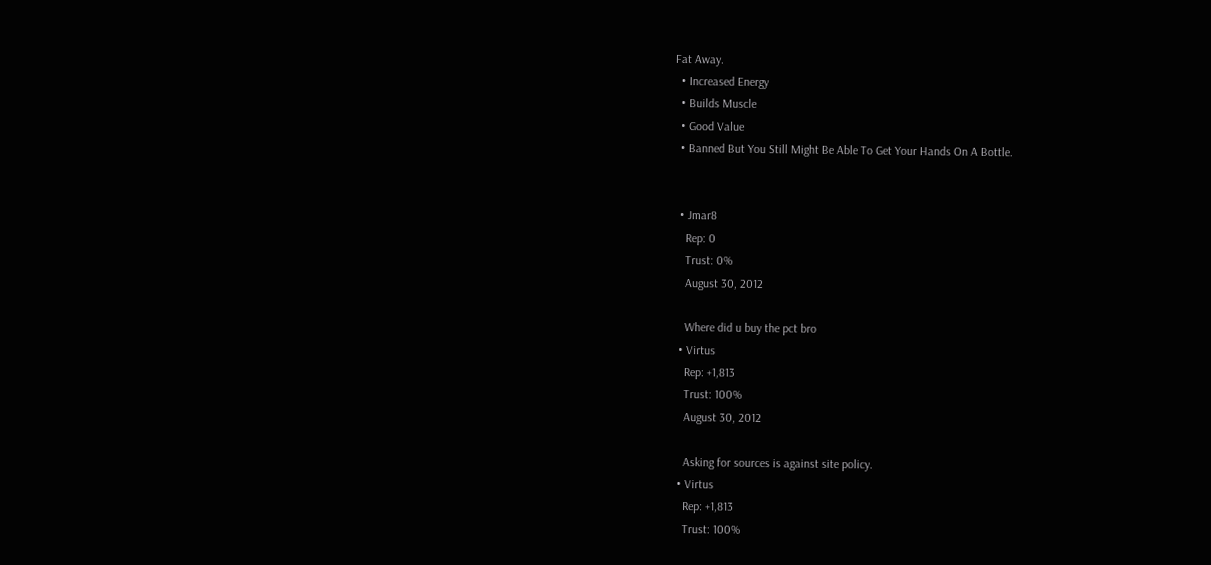Fat Away.
  • Increased Energy
  • Builds Muscle
  • Good Value
  • Banned But You Still Might Be Able To Get Your Hands On A Bottle.


  • Jmar8
    Rep: 0
    Trust: 0%
    August 30, 2012

    Where did u buy the pct bro
  • Virtus
    Rep: +1,813
    Trust: 100%
    August 30, 2012

    Asking for sources is against site policy.
  • Virtus
    Rep: +1,813
    Trust: 100%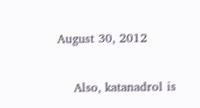August 30, 2012

    Also, katanadrol is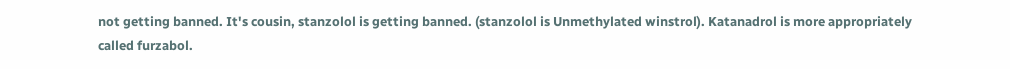not getting banned. It's cousin, stanzolol is getting banned. (stanzolol is Unmethylated winstrol). Katanadrol is more appropriately called furzabol.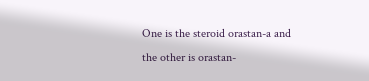One is the steroid orastan-a and the other is orastan-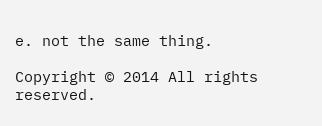e. not the same thing.

Copyright © 2014 All rights reserved.